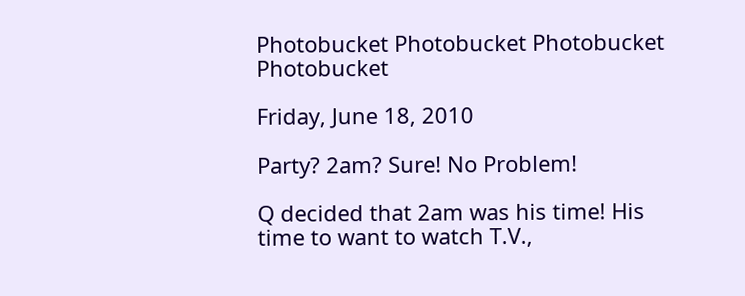Photobucket Photobucket Photobucket Photobucket

Friday, June 18, 2010

Party? 2am? Sure! No Problem!

Q decided that 2am was his time! His time to want to watch T.V.,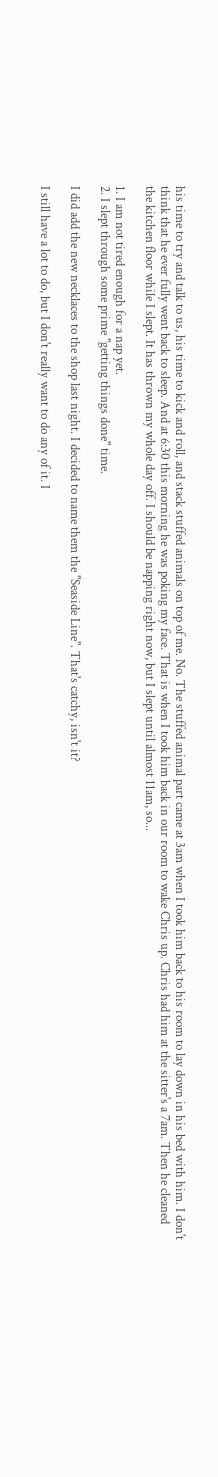his time to try and talk to us, his time to kick and roll, and stack stuffed animals on top of me. No. The stuffed animal part came at 3am when I took him back to his room to lay down in his bed with him. I don't think that he ever fully went back to sleep. And at 6:30 this morning he was poking my face. That is when I took him back in our room to wake Chris up. Chris had him at the sitter's a 7am. Then he cleaned the kitchen floor while I slept. It has thrown my whole day off. I should be napping right now, but I slept until almost 11am, so...

1. I am not tired enough for a nap yet.
2. I slept through some prime "getting things done" time.

I did add the new necklaces to the shop last night. I decided to name them the "Seaside Line". That's catchy, isn't it?

I still have a lot to do, but I don't really want to do any of it. I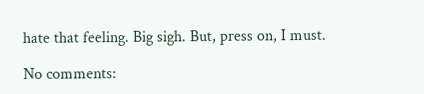hate that feeling. Big sigh. But, press on, I must.

No comments: